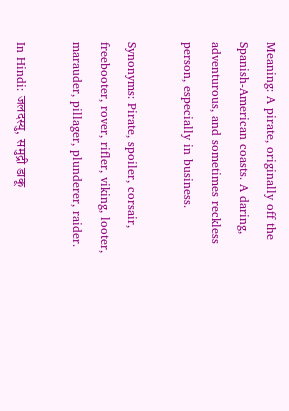Meaning: A pirate, originally off the Spanish-American coasts. A daring, adventurous, and sometimes reckless person, especially in business.

Synonyms: Pirate, spoiler, corsair, freebooter, rover, rifler, viking, looter, marauder, pillager, plunderer, raider.

In Hindi: जलदस्यु,  समुद्री डाकू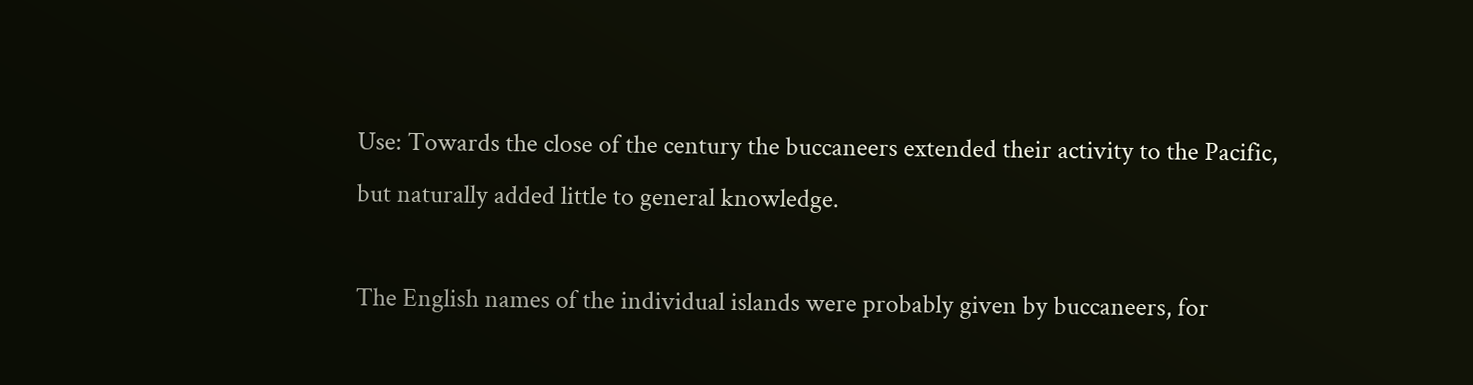Use: Towards the close of the century the buccaneers extended their activity to the Pacific, but naturally added little to general knowledge.

The English names of the individual islands were probably given by buccaneers, for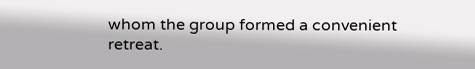whom the group formed a convenient retreat.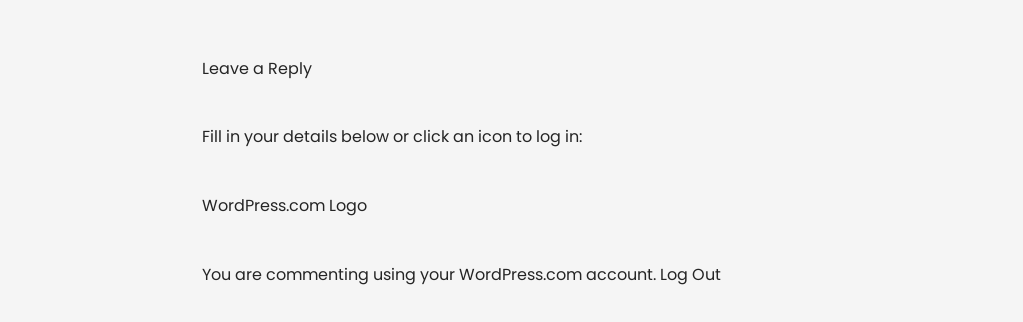Leave a Reply

Fill in your details below or click an icon to log in:

WordPress.com Logo

You are commenting using your WordPress.com account. Log Out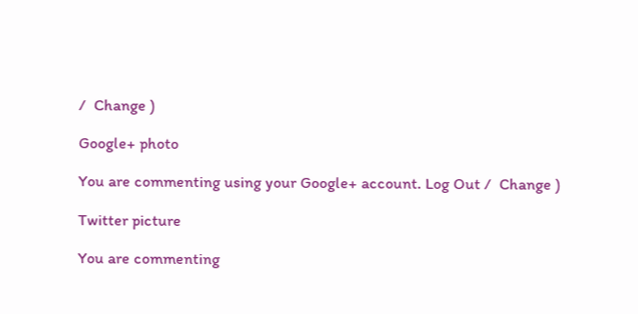/  Change )

Google+ photo

You are commenting using your Google+ account. Log Out /  Change )

Twitter picture

You are commenting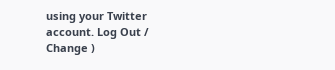using your Twitter account. Log Out /  Change )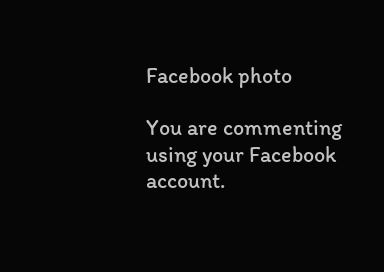Facebook photo

You are commenting using your Facebook account.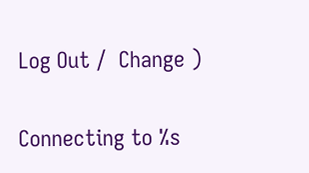Log Out /  Change )


Connecting to %s